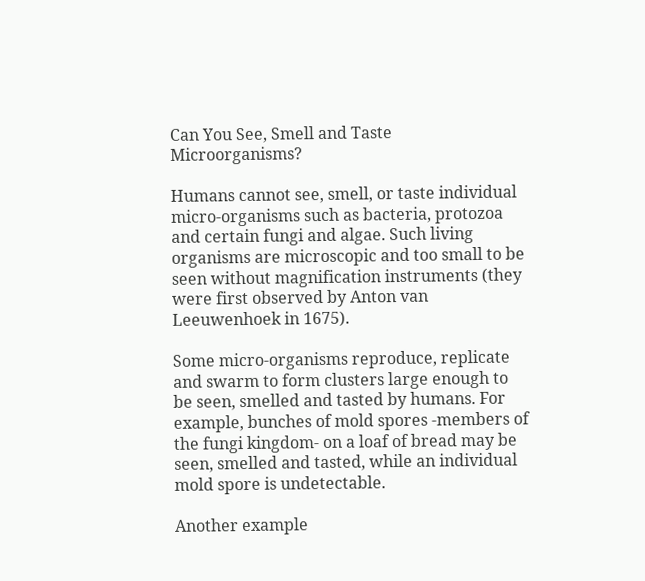Can You See, Smell and Taste Microorganisms?

Humans cannot see, smell, or taste individual micro-organisms such as bacteria, protozoa and certain fungi and algae. Such living organisms are microscopic and too small to be seen without magnification instruments (they were first observed by Anton van Leeuwenhoek in 1675).

Some micro-organisms reproduce, replicate and swarm to form clusters large enough to be seen, smelled and tasted by humans. For example, bunches of mold spores -members of the fungi kingdom- on a loaf of bread may be seen, smelled and tasted, while an individual mold spore is undetectable.

Another example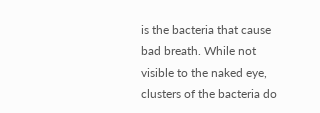is the bacteria that cause bad breath. While not visible to the naked eye, clusters of the bacteria do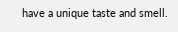have a unique taste and smell.